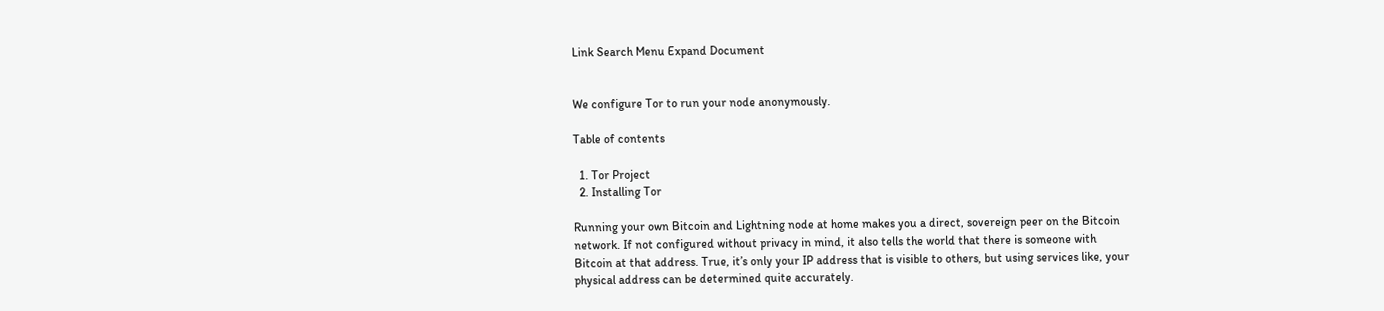Link Search Menu Expand Document


We configure Tor to run your node anonymously.

Table of contents

  1. Tor Project
  2. Installing Tor

Running your own Bitcoin and Lightning node at home makes you a direct, sovereign peer on the Bitcoin network. If not configured without privacy in mind, it also tells the world that there is someone with Bitcoin at that address. True, it’s only your IP address that is visible to others, but using services like, your physical address can be determined quite accurately.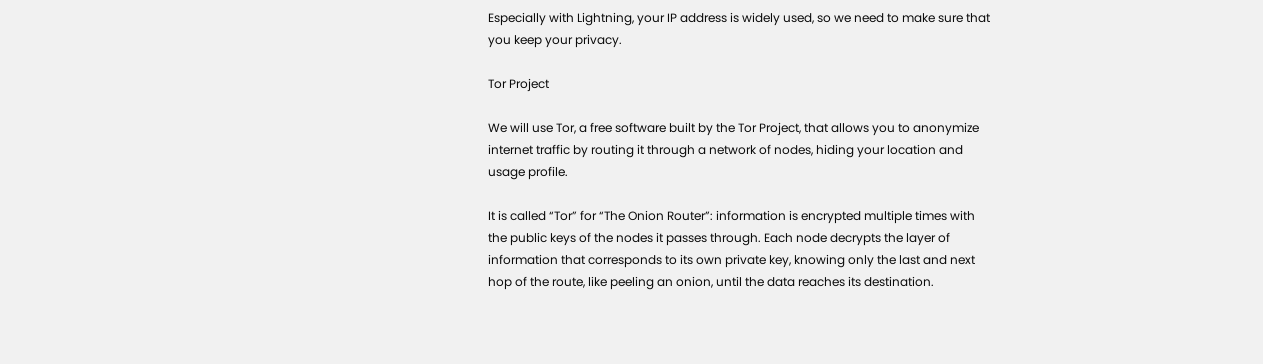Especially with Lightning, your IP address is widely used, so we need to make sure that you keep your privacy.

Tor Project

We will use Tor, a free software built by the Tor Project, that allows you to anonymize internet traffic by routing it through a network of nodes, hiding your location and usage profile.

It is called “Tor” for “The Onion Router”: information is encrypted multiple times with the public keys of the nodes it passes through. Each node decrypts the layer of information that corresponds to its own private key, knowing only the last and next hop of the route, like peeling an onion, until the data reaches its destination.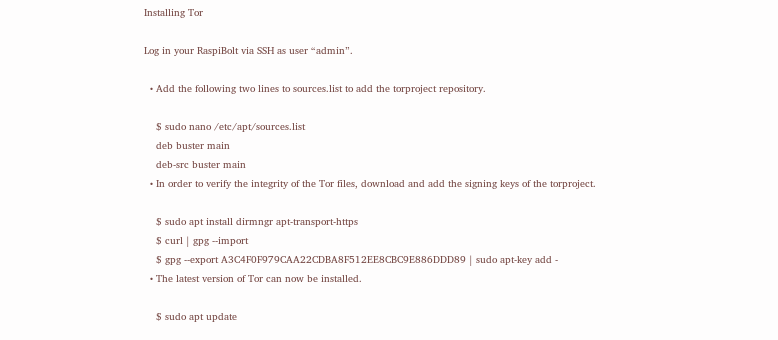Installing Tor

Log in your RaspiBolt via SSH as user “admin”.

  • Add the following two lines to sources.list to add the torproject repository.

    $ sudo nano /etc/apt/sources.list
    deb buster main
    deb-src buster main
  • In order to verify the integrity of the Tor files, download and add the signing keys of the torproject.

    $ sudo apt install dirmngr apt-transport-https
    $ curl | gpg --import
    $ gpg --export A3C4F0F979CAA22CDBA8F512EE8CBC9E886DDD89 | sudo apt-key add -
  • The latest version of Tor can now be installed.

    $ sudo apt update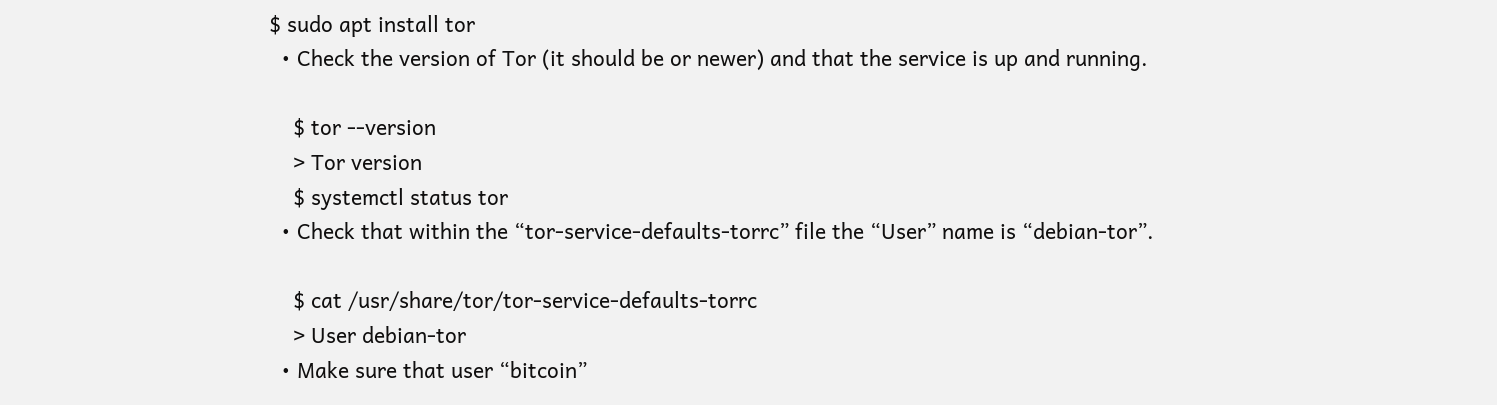$ sudo apt install tor
  • Check the version of Tor (it should be or newer) and that the service is up and running.

    $ tor --version
    > Tor version
    $ systemctl status tor
  • Check that within the “tor-service-defaults-torrc” file the “User” name is “debian-tor”.

    $ cat /usr/share/tor/tor-service-defaults-torrc
    > User debian-tor
  • Make sure that user “bitcoin”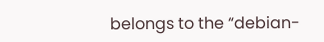belongs to the “debian-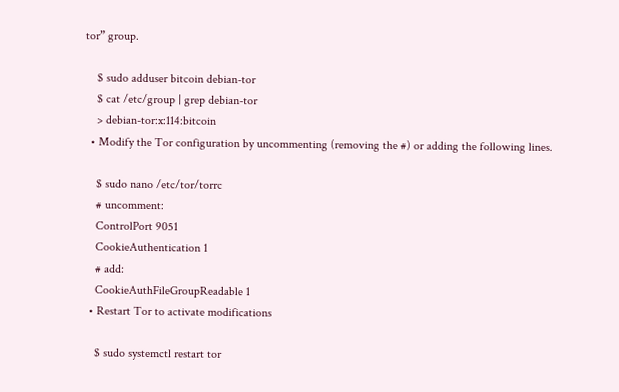tor” group.

    $ sudo adduser bitcoin debian-tor
    $ cat /etc/group | grep debian-tor
    > debian-tor:x:114:bitcoin
  • Modify the Tor configuration by uncommenting (removing the #) or adding the following lines.

    $ sudo nano /etc/tor/torrc
    # uncomment:
    ControlPort 9051
    CookieAuthentication 1
    # add:
    CookieAuthFileGroupReadable 1
  • Restart Tor to activate modifications

    $ sudo systemctl restart tor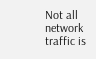Not all network traffic is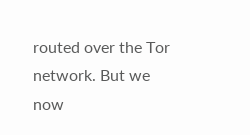routed over the Tor network. But we now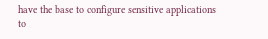have the base to configure sensitive applications to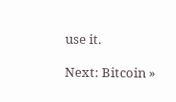use it.

Next: Bitcoin »